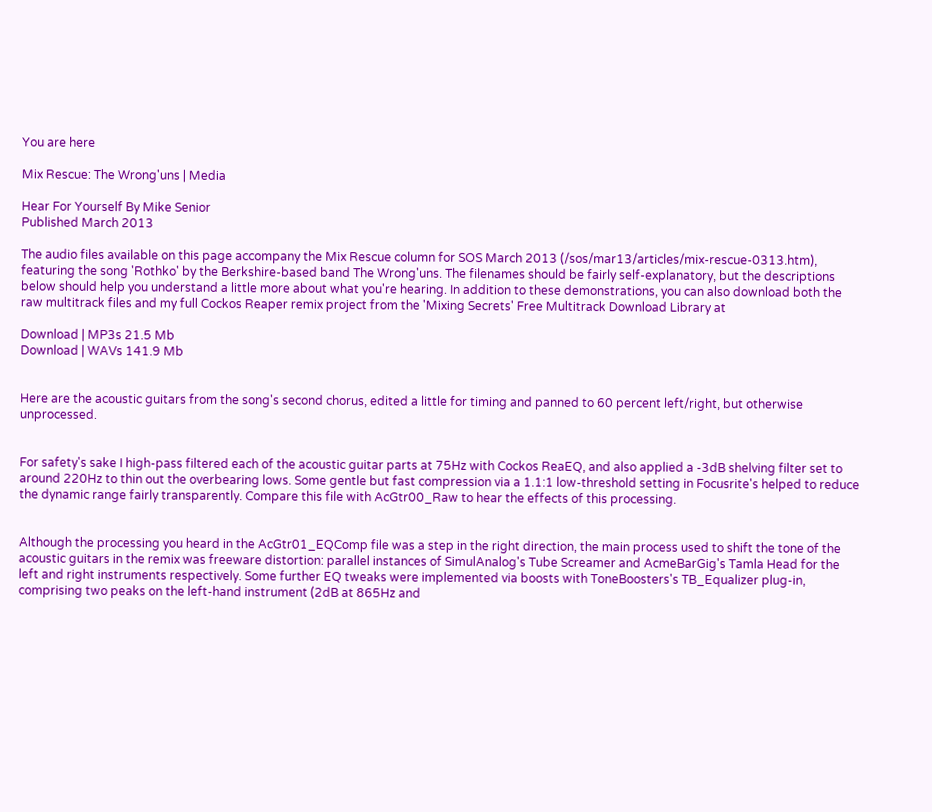You are here

Mix Rescue: The Wrong'uns | Media

Hear For Yourself By Mike Senior
Published March 2013

The audio files available on this page accompany the Mix Rescue column for SOS March 2013 (/sos/mar13/articles/mix-rescue-0313.htm), featuring the song 'Rothko' by the Berkshire-based band The Wrong'uns. The filenames should be fairly self-explanatory, but the descriptions below should help you understand a little more about what you're hearing. In addition to these demonstrations, you can also download both the raw multitrack files and my full Cockos Reaper remix project from the 'Mixing Secrets' Free Multitrack Download Library at

Download | MP3s 21.5 Mb
Download | WAVs 141.9 Mb


Here are the acoustic guitars from the song's second chorus, edited a little for timing and panned to 60 percent left/right, but otherwise unprocessed.


For safety's sake I high-pass filtered each of the acoustic guitar parts at 75Hz with Cockos ReaEQ, and also applied a -3dB shelving filter set to around 220Hz to thin out the overbearing lows. Some gentle but fast compression via a 1.1:1 low-threshold setting in Focusrite's helped to reduce the dynamic range fairly transparently. Compare this file with AcGtr00_Raw to hear the effects of this processing.


Although the processing you heard in the AcGtr01_EQComp file was a step in the right direction, the main process used to shift the tone of the acoustic guitars in the remix was freeware distortion: parallel instances of SimulAnalog's Tube Screamer and AcmeBarGig's Tamla Head for the left and right instruments respectively. Some further EQ tweaks were implemented via boosts with ToneBoosters's TB_Equalizer plug-in, comprising two peaks on the left-hand instrument (2dB at 865Hz and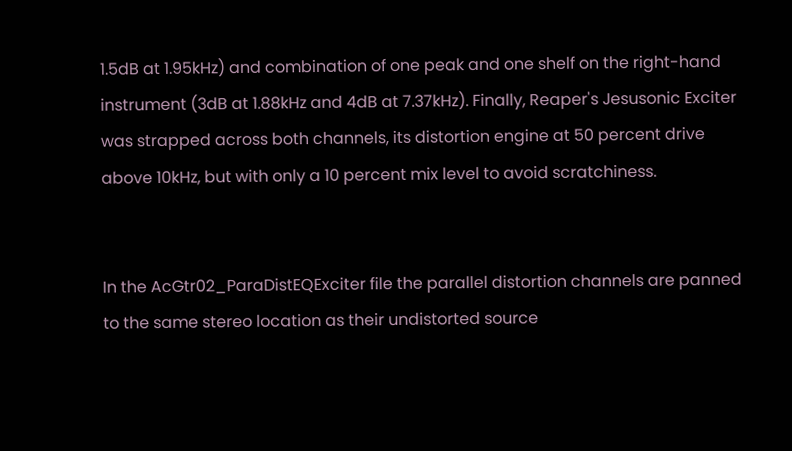1.5dB at 1.95kHz) and combination of one peak and one shelf on the right-hand instrument (3dB at 1.88kHz and 4dB at 7.37kHz). Finally, Reaper's Jesusonic Exciter was strapped across both channels, its distortion engine at 50 percent drive above 10kHz, but with only a 10 percent mix level to avoid scratchiness.


In the AcGtr02_ParaDistEQExciter file the parallel distortion channels are panned to the same stereo location as their undistorted source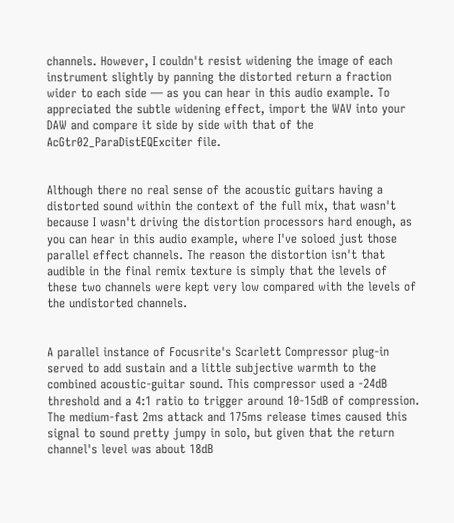channels. However, I couldn't resist widening the image of each instrument slightly by panning the distorted return a fraction wider to each side — as you can hear in this audio example. To appreciated the subtle widening effect, import the WAV into your DAW and compare it side by side with that of the AcGtr02_ParaDistEQExciter file.


Although there no real sense of the acoustic guitars having a distorted sound within the context of the full mix, that wasn't because I wasn't driving the distortion processors hard enough, as you can hear in this audio example, where I've soloed just those parallel effect channels. The reason the distortion isn't that audible in the final remix texture is simply that the levels of these two channels were kept very low compared with the levels of the undistorted channels.


A parallel instance of Focusrite's Scarlett Compressor plug-in served to add sustain and a little subjective warmth to the combined acoustic-guitar sound. This compressor used a -24dB threshold and a 4:1 ratio to trigger around 10-15dB of compression. The medium-fast 2ms attack and 175ms release times caused this signal to sound pretty jumpy in solo, but given that the return channel's level was about 18dB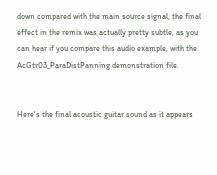down compared with the main source signal, the final effect in the remix was actually pretty subtle, as you can hear if you compare this audio example, with the AcGtr03_ParaDistPanning demonstration file.


Here's the final acoustic guitar sound as it appears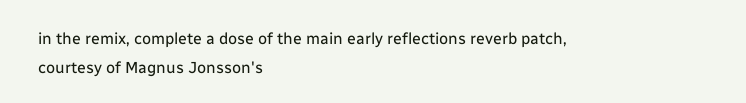in the remix, complete a dose of the main early reflections reverb patch, courtesy of Magnus Jonsson's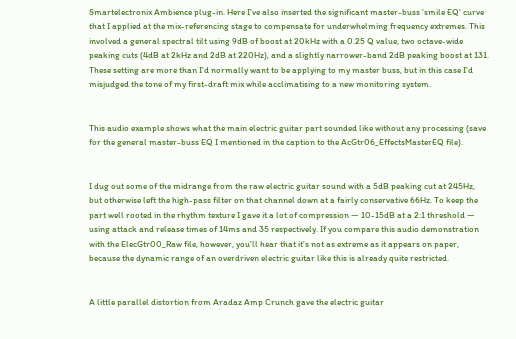Smartelectronix Ambience plug-in. Here I've also inserted the significant master-buss 'smile EQ' curve that I applied at the mix-referencing stage to compensate for underwhelming frequency extremes. This involved a general spectral tilt using 9dB of boost at 20kHz with a 0.25 Q value, two octave-wide peaking cuts (4dB at 2kHz and 2dB at 220Hz), and a slightly narrower-band 2dB peaking boost at 131. These setting are more than I'd normally want to be applying to my master buss, but in this case I'd misjudged the tone of my first-draft mix while acclimatising to a new monitoring system.


This audio example shows what the main electric guitar part sounded like without any processing (save for the general master-buss EQ I mentioned in the caption to the AcGtr06_EffectsMasterEQ file).


I dug out some of the midrange from the raw electric guitar sound with a 5dB peaking cut at 245Hz, but otherwise left the high-pass filter on that channel down at a fairly conservative 66Hz. To keep the part well rooted in the rhythm texture I gave it a lot of compression — 10-15dB at a 2:1 threshold — using attack and release times of 14ms and 35 respectively. If you compare this audio demonstration with the ElecGtr00_Raw file, however, you'll hear that it's not as extreme as it appears on paper, because the dynamic range of an overdriven electric guitar like this is already quite restricted.


A little parallel distortion from Aradaz Amp Crunch gave the electric guitar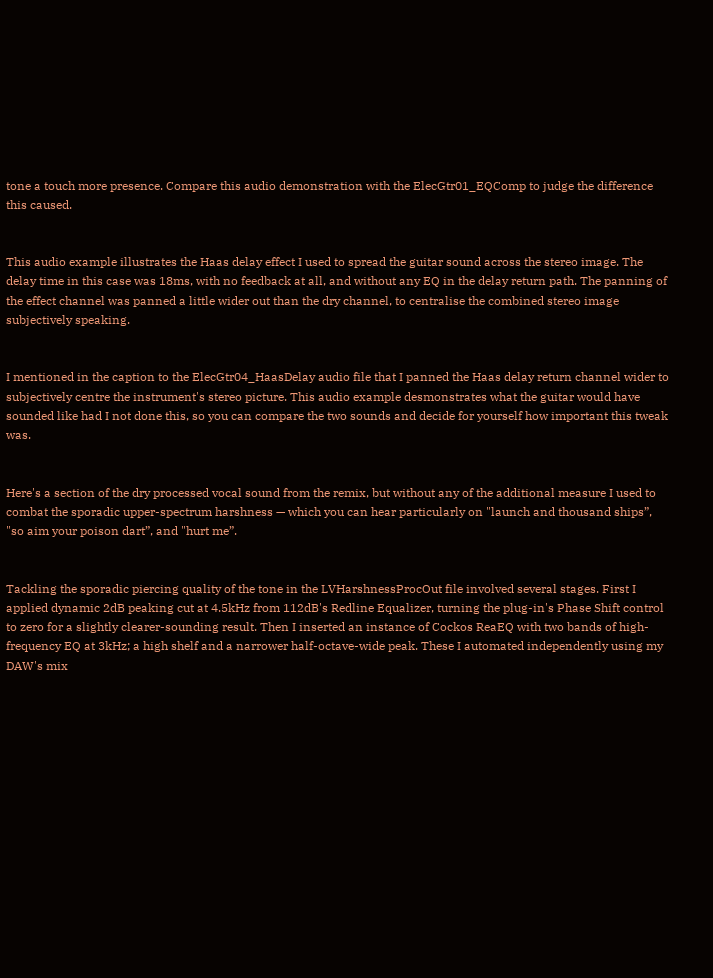tone a touch more presence. Compare this audio demonstration with the ElecGtr01_EQComp to judge the difference this caused.


This audio example illustrates the Haas delay effect I used to spread the guitar sound across the stereo image. The delay time in this case was 18ms, with no feedback at all, and without any EQ in the delay return path. The panning of the effect channel was panned a little wider out than the dry channel, to centralise the combined stereo image subjectively speaking.


I mentioned in the caption to the ElecGtr04_HaasDelay audio file that I panned the Haas delay return channel wider to subjectively centre the instrument's stereo picture. This audio example desmonstrates what the guitar would have sounded like had I not done this, so you can compare the two sounds and decide for yourself how important this tweak was.


Here's a section of the dry processed vocal sound from the remix, but without any of the additional measure I used to combat the sporadic upper-spectrum harshness — which you can hear particularly on "launch and thousand ships”, "so aim your poison dart”, and "hurt me”.


Tackling the sporadic piercing quality of the tone in the LVHarshnessProcOut file involved several stages. First I applied dynamic 2dB peaking cut at 4.5kHz from 112dB's Redline Equalizer, turning the plug-in's Phase Shift control to zero for a slightly clearer-sounding result. Then I inserted an instance of Cockos ReaEQ with two bands of high-frequency EQ at 3kHz; a high shelf and a narrower half-octave-wide peak. These I automated independently using my DAW's mix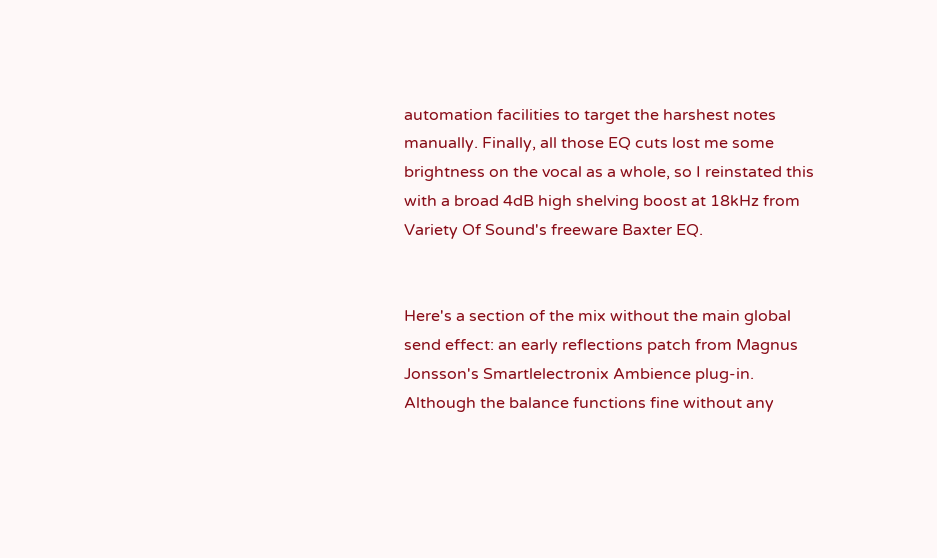automation facilities to target the harshest notes manually. Finally, all those EQ cuts lost me some brightness on the vocal as a whole, so I reinstated this with a broad 4dB high shelving boost at 18kHz from Variety Of Sound's freeware Baxter EQ.


Here's a section of the mix without the main global send effect: an early reflections patch from Magnus Jonsson's Smartlelectronix Ambience plug-in. Although the balance functions fine without any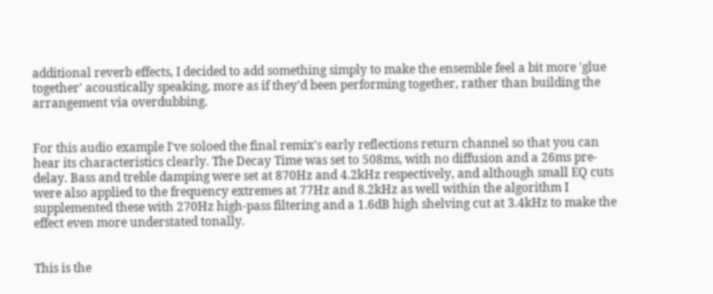additional reverb effects, I decided to add something simply to make the ensemble feel a bit more 'glue together' acoustically speaking, more as if they'd been performing together, rather than building the arrangement via overdubbing.


For this audio example I've soloed the final remix's early reflections return channel so that you can hear its characteristics clearly. The Decay Time was set to 508ms, with no diffusion and a 26ms pre-delay. Bass and treble damping were set at 870Hz and 4.2kHz respectively, and although small EQ cuts were also applied to the frequency extremes at 77Hz and 8.2kHz as well within the algorithm I supplemented these with 270Hz high-pass filtering and a 1.6dB high shelving cut at 3.4kHz to make the effect even more understated tonally.


This is the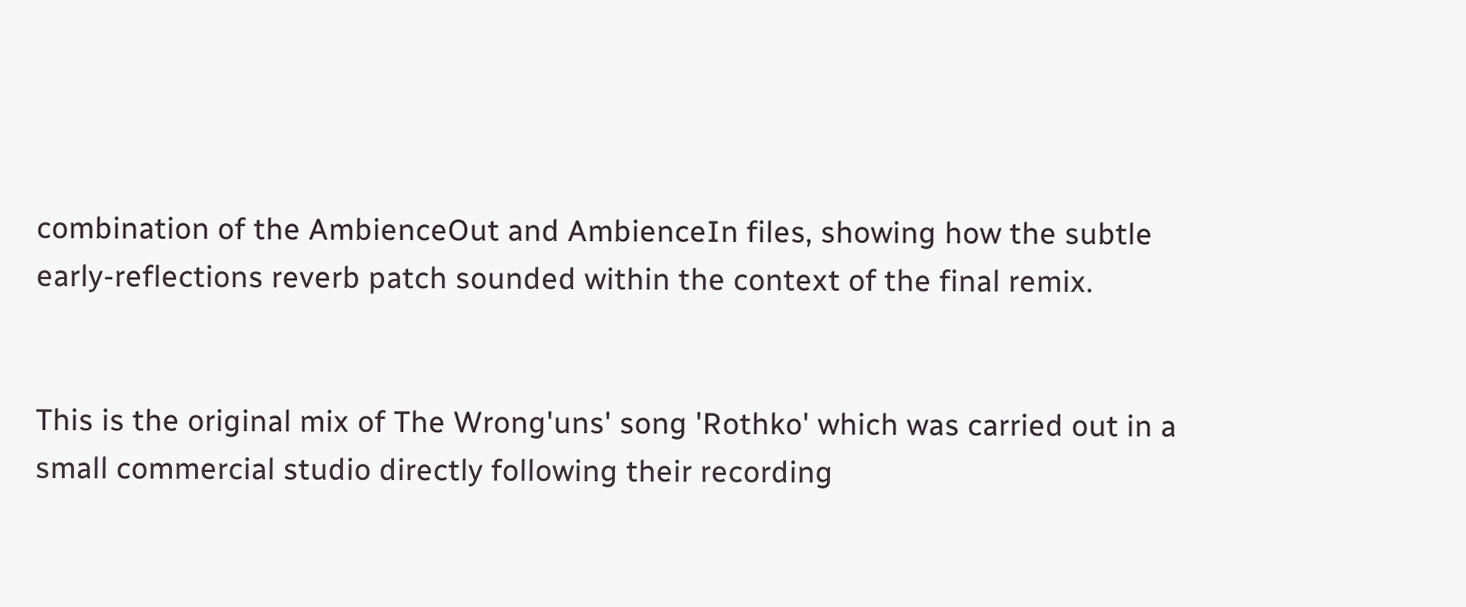combination of the AmbienceOut and AmbienceIn files, showing how the subtle early-reflections reverb patch sounded within the context of the final remix.


This is the original mix of The Wrong'uns' song 'Rothko' which was carried out in a small commercial studio directly following their recording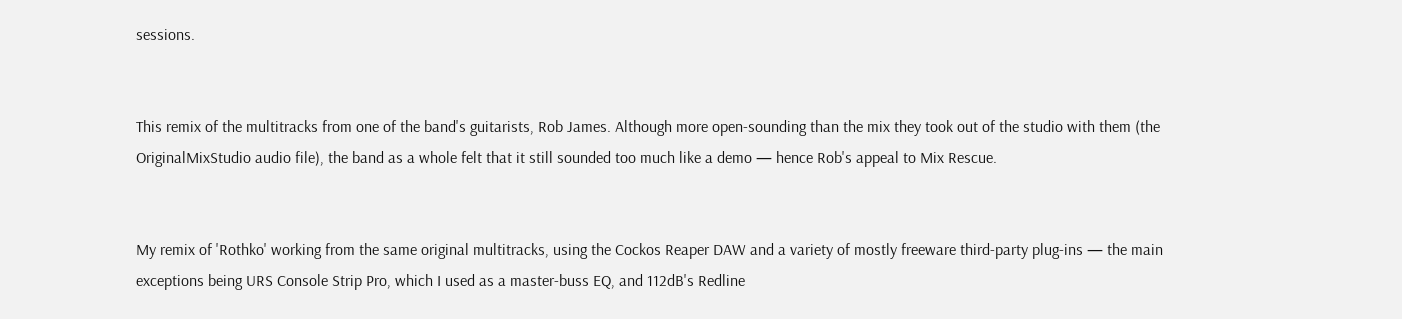sessions.


This remix of the multitracks from one of the band's guitarists, Rob James. Although more open-sounding than the mix they took out of the studio with them (the OriginalMixStudio audio file), the band as a whole felt that it still sounded too much like a demo — hence Rob's appeal to Mix Rescue.


My remix of 'Rothko' working from the same original multitracks, using the Cockos Reaper DAW and a variety of mostly freeware third-party plug-ins — the main exceptions being URS Console Strip Pro, which I used as a master-buss EQ, and 112dB's Redline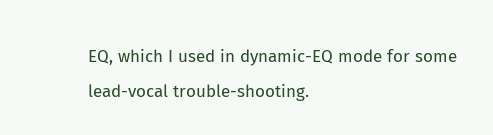EQ, which I used in dynamic-EQ mode for some lead-vocal trouble-shooting.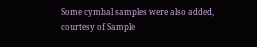Some cymbal samples were also added, courtesy of Sample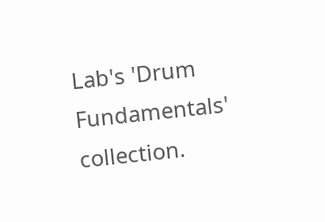Lab's 'Drum Fundamentals' collection.